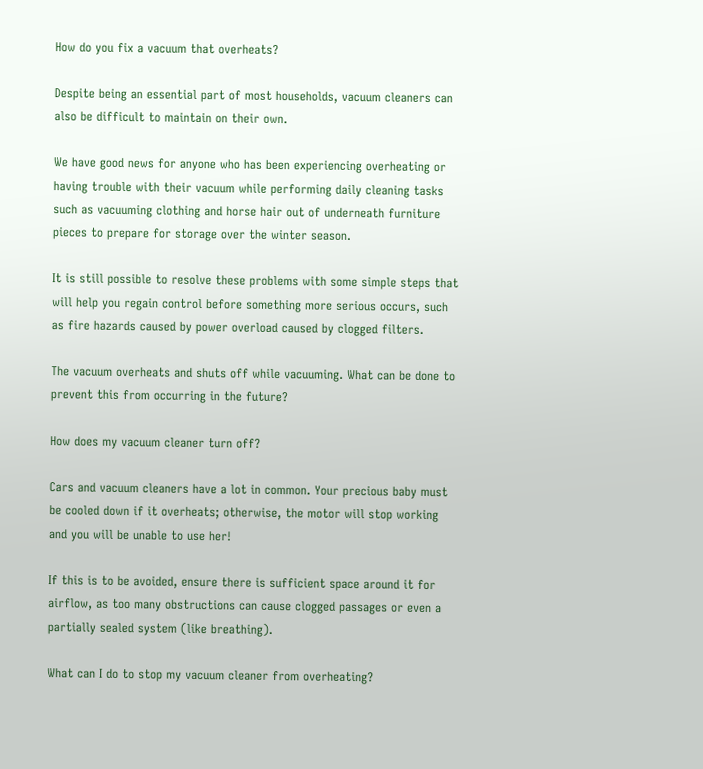How do you fix a vacuum that overheats?

Despite being an essential part of most households, vacuum cleaners can also be difficult to maintain on their own.

We have good news for anyone who has been experiencing overheating or having trouble with their vacuum while performing daily cleaning tasks such as vacuuming clothing and horse hair out of underneath furniture pieces to prepare for storage over the winter season.

It is still possible to resolve these problems with some simple steps that will help you regain control before something more serious occurs, such as fire hazards caused by power overload caused by clogged filters.

The vacuum overheats and shuts off while vacuuming. What can be done to prevent this from occurring in the future?

How does my vacuum cleaner turn off?

Cars and vacuum cleaners have a lot in common. Your precious baby must be cooled down if it overheats; otherwise, the motor will stop working and you will be unable to use her!

If this is to be avoided, ensure there is sufficient space around it for airflow, as too many obstructions can cause clogged passages or even a partially sealed system (like breathing).

What can I do to stop my vacuum cleaner from overheating?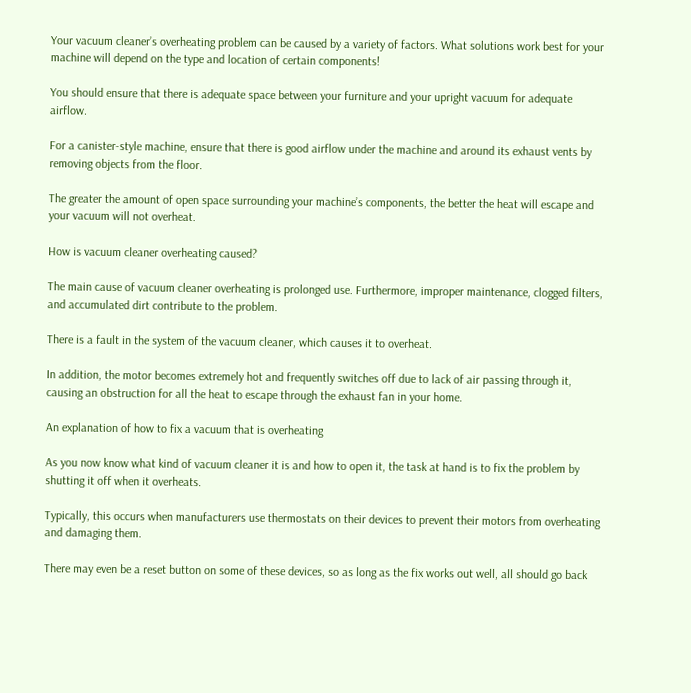Your vacuum cleaner’s overheating problem can be caused by a variety of factors. What solutions work best for your machine will depend on the type and location of certain components!

You should ensure that there is adequate space between your furniture and your upright vacuum for adequate airflow.

For a canister-style machine, ensure that there is good airflow under the machine and around its exhaust vents by removing objects from the floor.

The greater the amount of open space surrounding your machine’s components, the better the heat will escape and your vacuum will not overheat.

How is vacuum cleaner overheating caused?

The main cause of vacuum cleaner overheating is prolonged use. Furthermore, improper maintenance, clogged filters, and accumulated dirt contribute to the problem.

There is a fault in the system of the vacuum cleaner, which causes it to overheat.

In addition, the motor becomes extremely hot and frequently switches off due to lack of air passing through it, causing an obstruction for all the heat to escape through the exhaust fan in your home.

An explanation of how to fix a vacuum that is overheating

As you now know what kind of vacuum cleaner it is and how to open it, the task at hand is to fix the problem by shutting it off when it overheats.

Typically, this occurs when manufacturers use thermostats on their devices to prevent their motors from overheating and damaging them.

There may even be a reset button on some of these devices, so as long as the fix works out well, all should go back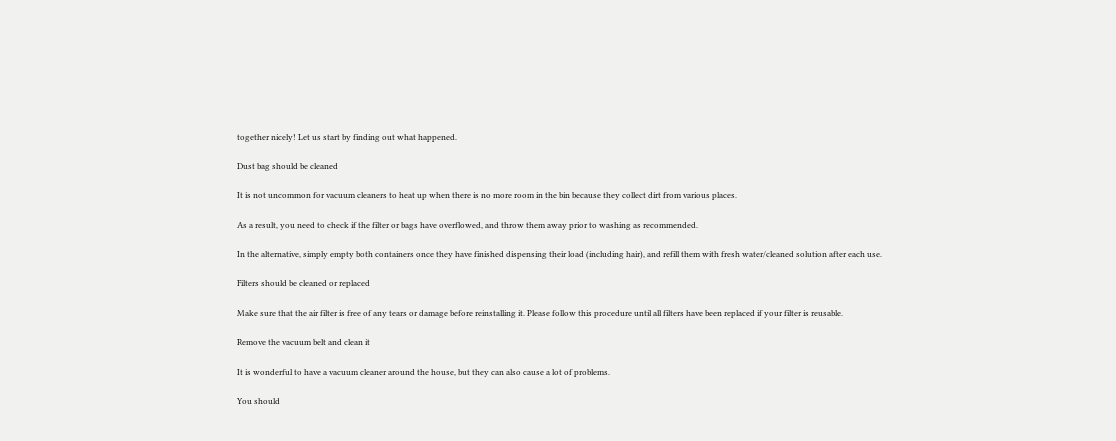together nicely! Let us start by finding out what happened.

Dust bag should be cleaned

It is not uncommon for vacuum cleaners to heat up when there is no more room in the bin because they collect dirt from various places.

As a result, you need to check if the filter or bags have overflowed, and throw them away prior to washing as recommended.

In the alternative, simply empty both containers once they have finished dispensing their load (including hair), and refill them with fresh water/cleaned solution after each use.

Filters should be cleaned or replaced

Make sure that the air filter is free of any tears or damage before reinstalling it. Please follow this procedure until all filters have been replaced if your filter is reusable.

Remove the vacuum belt and clean it

It is wonderful to have a vacuum cleaner around the house, but they can also cause a lot of problems.

You should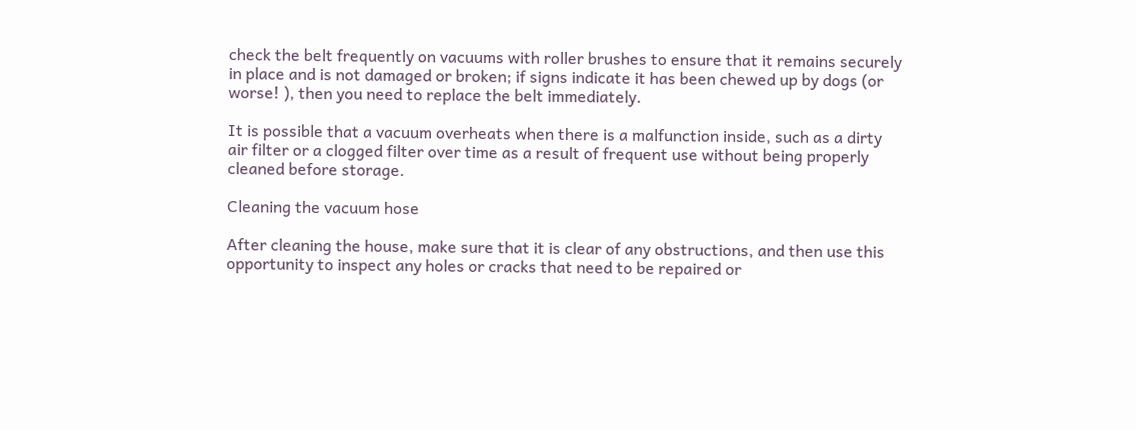check the belt frequently on vacuums with roller brushes to ensure that it remains securely in place and is not damaged or broken; if signs indicate it has been chewed up by dogs (or worse! ), then you need to replace the belt immediately.

It is possible that a vacuum overheats when there is a malfunction inside, such as a dirty air filter or a clogged filter over time as a result of frequent use without being properly cleaned before storage.

Cleaning the vacuum hose

After cleaning the house, make sure that it is clear of any obstructions, and then use this opportunity to inspect any holes or cracks that need to be repaired or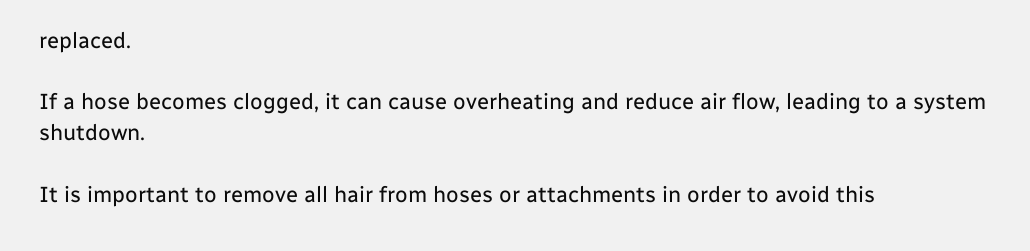replaced.

If a hose becomes clogged, it can cause overheating and reduce air flow, leading to a system shutdown.

It is important to remove all hair from hoses or attachments in order to avoid this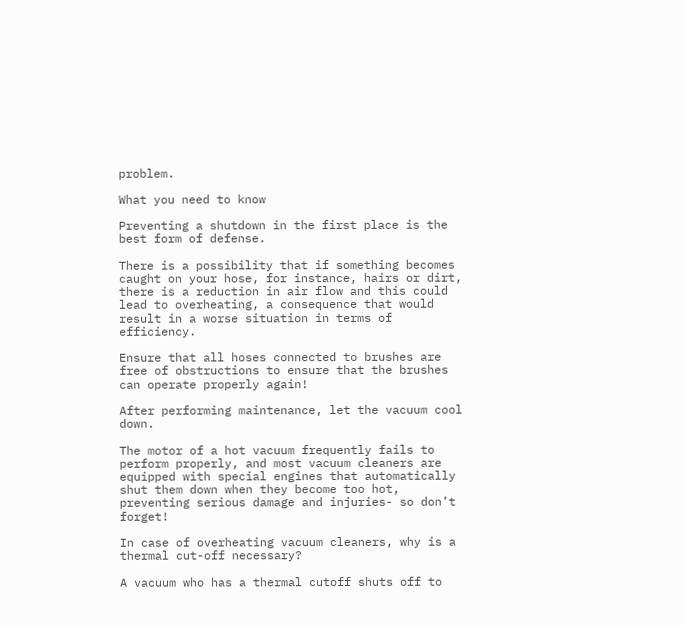problem.

What you need to know

Preventing a shutdown in the first place is the best form of defense.

There is a possibility that if something becomes caught on your hose, for instance, hairs or dirt, there is a reduction in air flow and this could lead to overheating, a consequence that would result in a worse situation in terms of efficiency.

Ensure that all hoses connected to brushes are free of obstructions to ensure that the brushes can operate properly again!

After performing maintenance, let the vacuum cool down.

The motor of a hot vacuum frequently fails to perform properly, and most vacuum cleaners are equipped with special engines that automatically shut them down when they become too hot, preventing serious damage and injuries- so don’t forget!

In case of overheating vacuum cleaners, why is a thermal cut-off necessary?

A vacuum who has a thermal cutoff shuts off to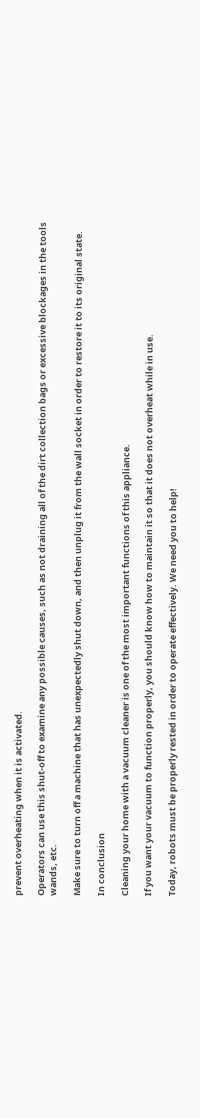prevent overheating when it is activated.

Operators can use this shut-off to examine any possible causes, such as not draining all of the dirt collection bags or excessive blockages in the tools wands, etc.

Make sure to turn off a machine that has unexpectedly shut down, and then unplug it from the wall socket in order to restore it to its original state.

In conclusion

Cleaning your home with a vacuum cleaner is one of the most important functions of this appliance.

If you want your vacuum to function properly, you should know how to maintain it so that it does not overheat while in use.

Today, robots must be properly rested in order to operate effectively. We need you to help!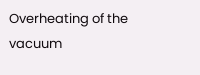Overheating of the vacuum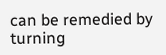can be remedied by turning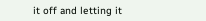it off and letting it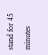stand for 45 minutes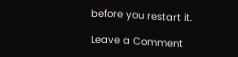before you restart it.

Leave a Comment